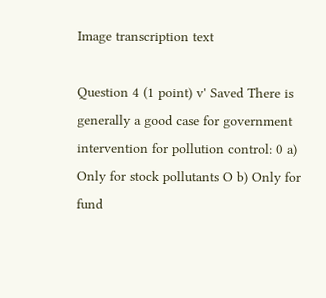Image transcription text

Question 4 (1 point) v' Saved There is generally a good case for government intervention for pollution control: 0 a) Only for stock pollutants O b) Only for fund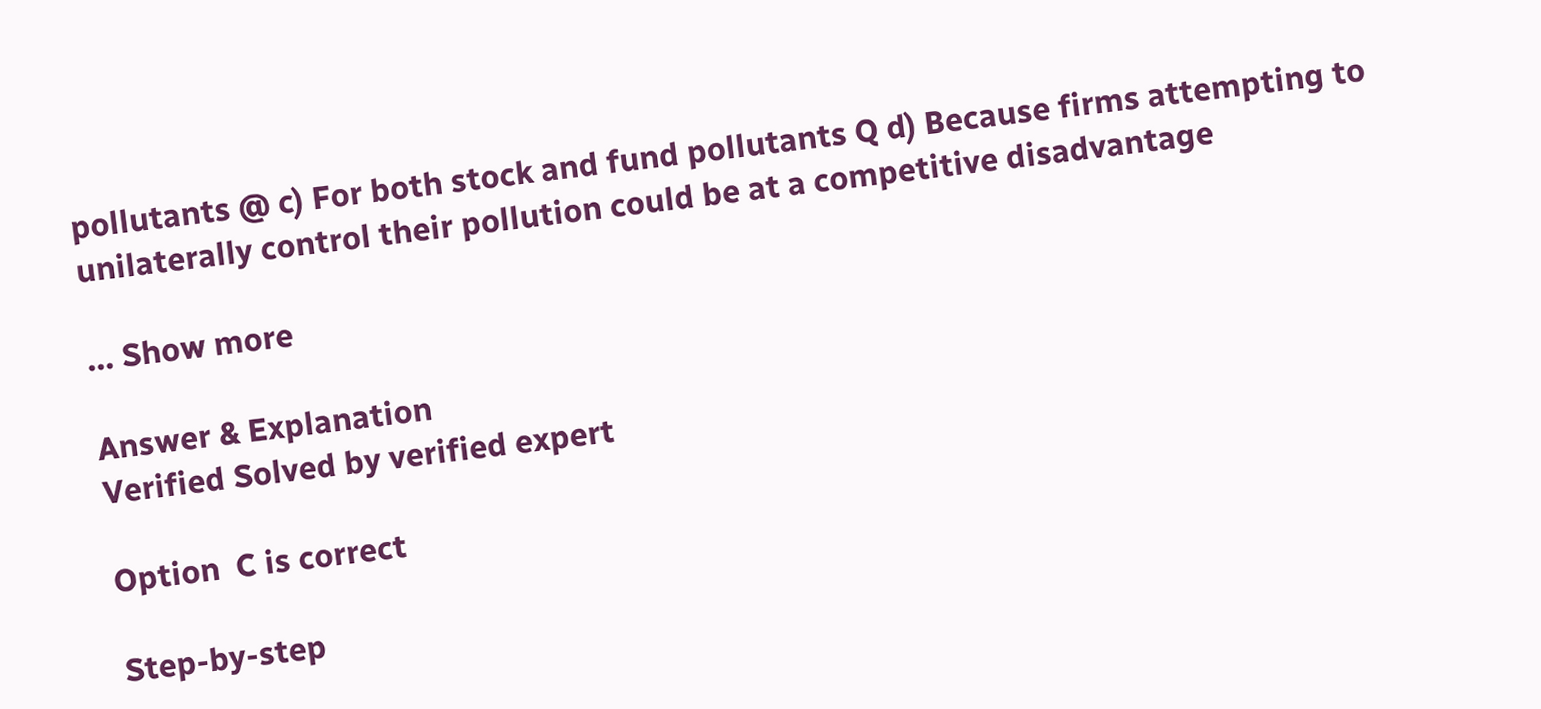pollutants @ c) For both stock and fund pollutants Q d) Because firms attempting to unilaterally control their pollution could be at a competitive disadvantage

... Show more

Answer & Explanation
Verified Solved by verified expert

Option  C is correct

Step-by-step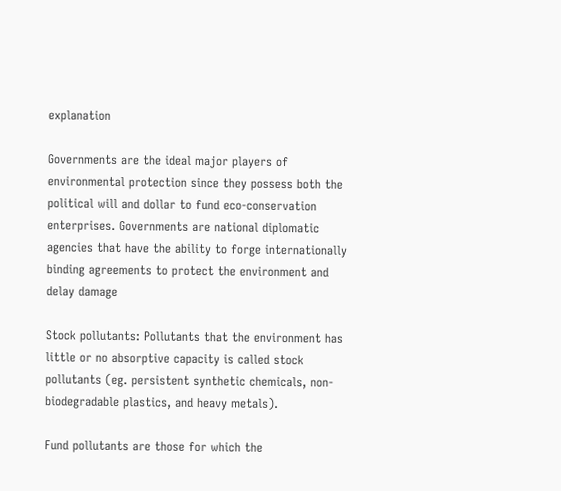explanation

Governments are the ideal major players of environmental protection since they possess both the political will and dollar to fund eco-conservation enterprises. Governments are national diplomatic agencies that have the ability to forge internationally binding agreements to protect the environment and delay damage

Stock pollutants: Pollutants that the environment has little or no absorptive capacity is called stock pollutants (eg. persistent synthetic chemicals, non-biodegradable plastics, and heavy metals).

Fund pollutants are those for which the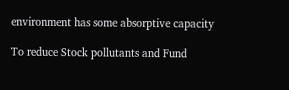environment has some absorptive capacity

To reduce Stock pollutants and Fund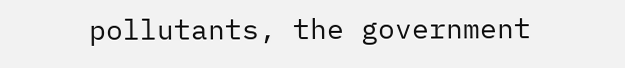pollutants, the government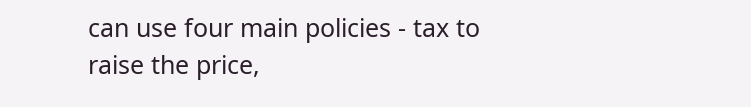can use four main policies - tax to raise the price,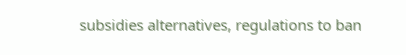subsidies alternatives, regulations to ban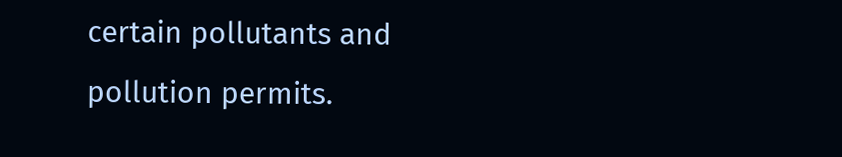certain pollutants and pollution permits.